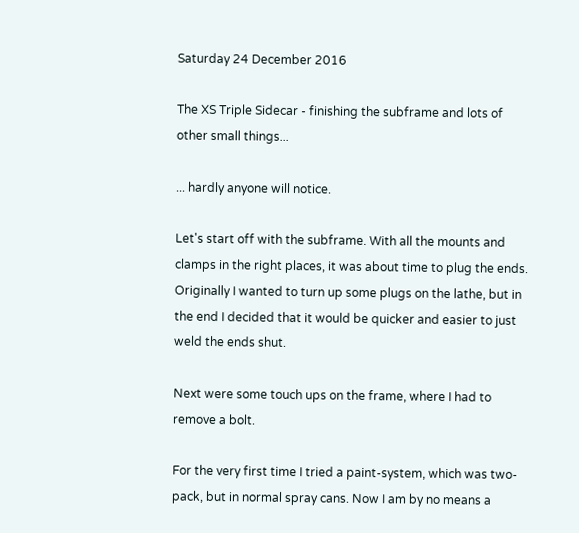Saturday 24 December 2016

The XS Triple Sidecar - finishing the subframe and lots of other small things...

... hardly anyone will notice.

Let's start off with the subframe. With all the mounts and clamps in the right places, it was about time to plug the ends. Originally I wanted to turn up some plugs on the lathe, but in the end I decided that it would be quicker and easier to just weld the ends shut.

Next were some touch ups on the frame, where I had to remove a bolt.

For the very first time I tried a paint-system, which was two-pack, but in normal spray cans. Now I am by no means a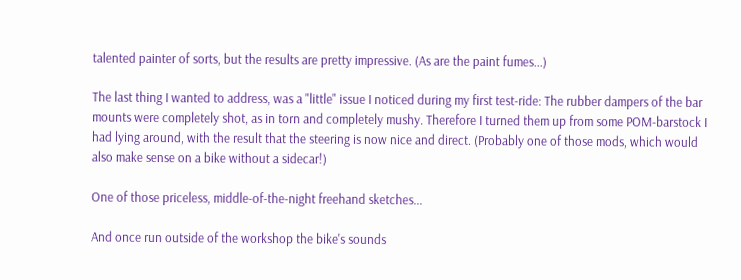talented painter of sorts, but the results are pretty impressive. (As are the paint fumes...)

The last thing I wanted to address, was a "little" issue I noticed during my first test-ride: The rubber dampers of the bar mounts were completely shot, as in torn and completely mushy. Therefore I turned them up from some POM-barstock I had lying around, with the result that the steering is now nice and direct. (Probably one of those mods, which would also make sense on a bike without a sidecar!)

One of those priceless, middle-of-the-night freehand sketches...

And once run outside of the workshop the bike's sounds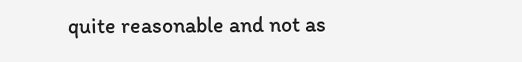quite reasonable and not as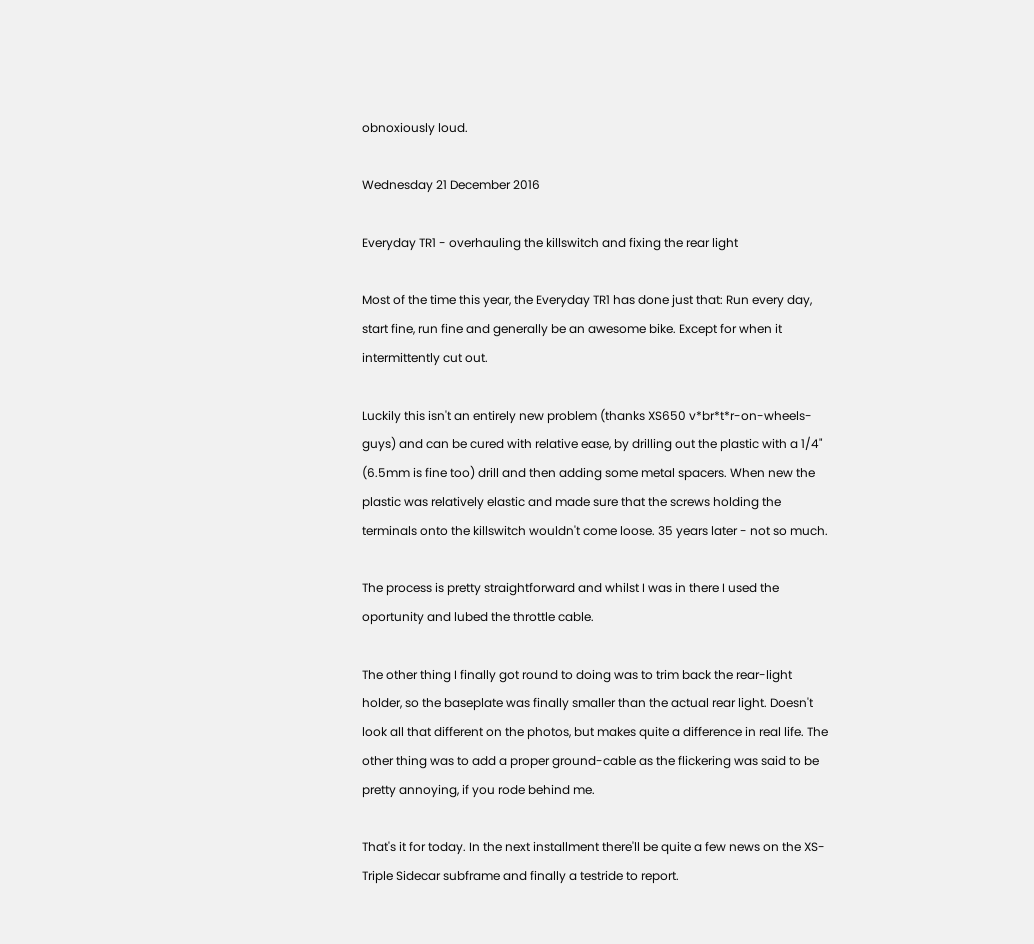obnoxiously loud.

Wednesday 21 December 2016

Everyday TR1 - overhauling the killswitch and fixing the rear light

Most of the time this year, the Everyday TR1 has done just that: Run every day, start fine, run fine and generally be an awesome bike. Except for when it intermittently cut out.

Luckily this isn't an entirely new problem (thanks XS650 v*br*t*r-on-wheels-guys) and can be cured with relative ease, by drilling out the plastic with a 1/4" (6.5mm is fine too) drill and then adding some metal spacers. When new the plastic was relatively elastic and made sure that the screws holding the terminals onto the killswitch wouldn't come loose. 35 years later - not so much.

The process is pretty straightforward and whilst I was in there I used the oportunity and lubed the throttle cable.

The other thing I finally got round to doing was to trim back the rear-light holder, so the baseplate was finally smaller than the actual rear light. Doesn't look all that different on the photos, but makes quite a difference in real life. The other thing was to add a proper ground-cable as the flickering was said to be pretty annoying, if you rode behind me.

That's it for today. In the next installment there'll be quite a few news on the XS-Triple Sidecar subframe and finally a testride to report.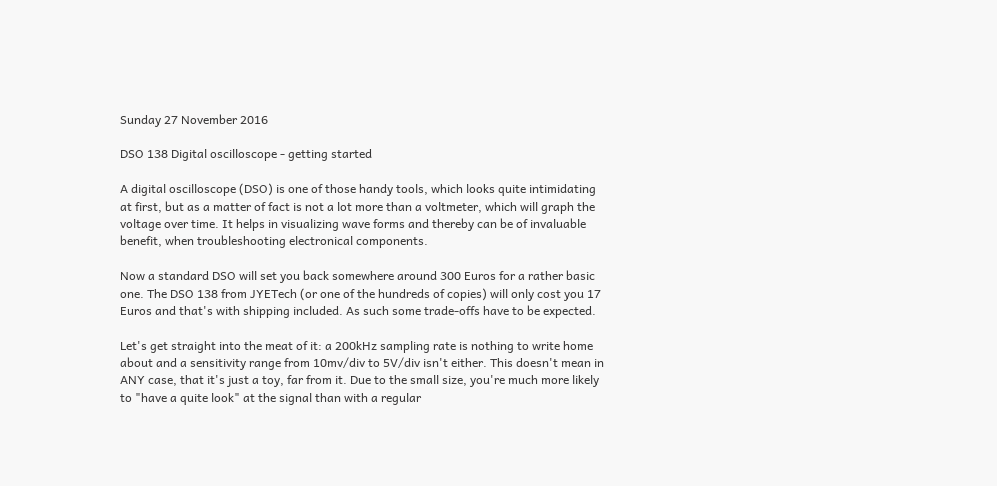Sunday 27 November 2016

DSO 138 Digital oscilloscope - getting started

A digital oscilloscope (DSO) is one of those handy tools, which looks quite intimidating at first, but as a matter of fact is not a lot more than a voltmeter, which will graph the voltage over time. It helps in visualizing wave forms and thereby can be of invaluable benefit, when troubleshooting electronical components.

Now a standard DSO will set you back somewhere around 300 Euros for a rather basic one. The DSO 138 from JYETech (or one of the hundreds of copies) will only cost you 17 Euros and that's with shipping included. As such some trade-offs have to be expected.

Let's get straight into the meat of it: a 200kHz sampling rate is nothing to write home about and a sensitivity range from 10mv/div to 5V/div isn't either. This doesn't mean in ANY case, that it's just a toy, far from it. Due to the small size, you're much more likely to "have a quite look" at the signal than with a regular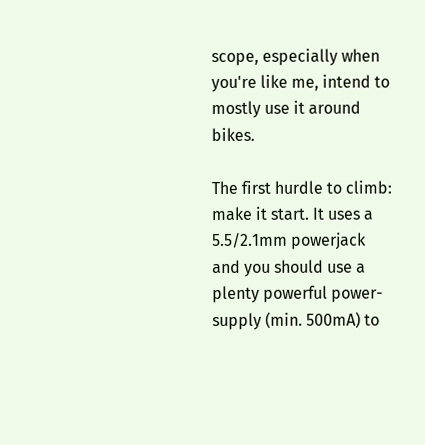scope, especially when you're like me, intend to mostly use it around bikes.

The first hurdle to climb: make it start. It uses a 5.5/2.1mm powerjack and you should use a plenty powerful power-supply (min. 500mA) to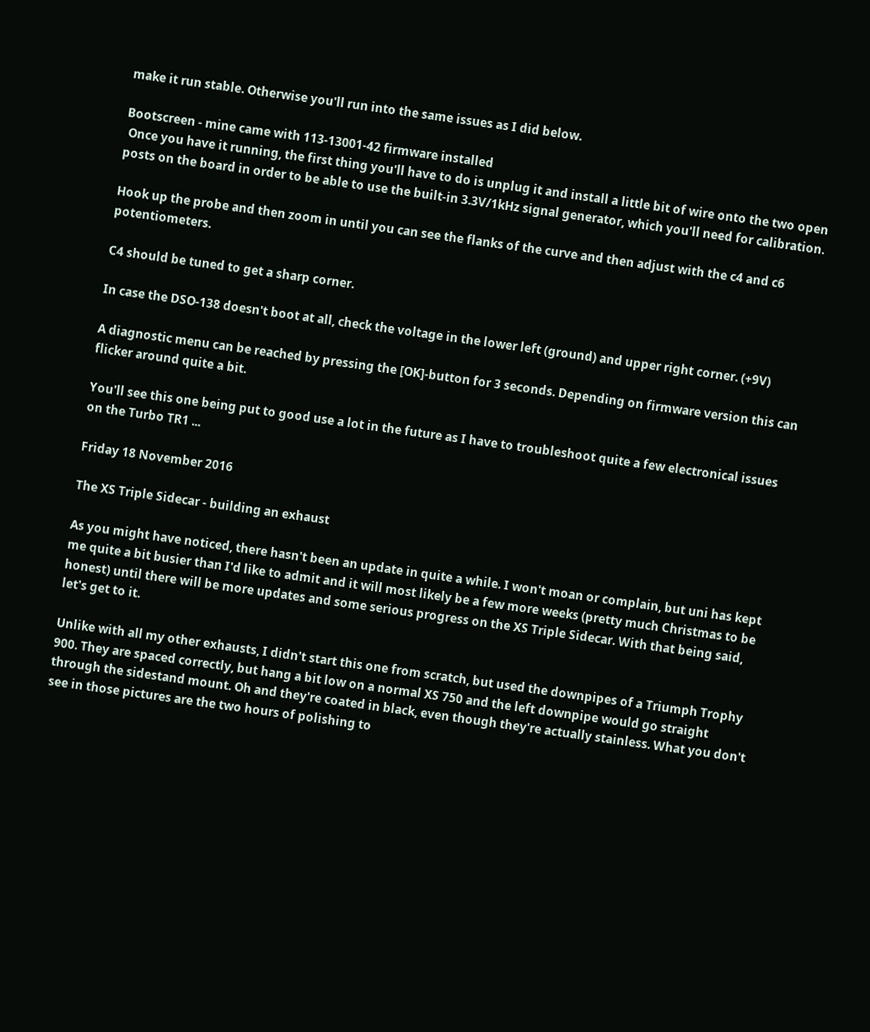make it run stable. Otherwise you'll run into the same issues as I did below.

Bootscreen - mine came with 113-13001-42 firmware installed
 Once you have it running, the first thing you'll have to do is unplug it and install a little bit of wire onto the two open posts on the board in order to be able to use the built-in 3.3V/1kHz signal generator, which you'll need for calibration.

Hook up the probe and then zoom in until you can see the flanks of the curve and then adjust with the c4 and c6 potentiometers.

C4 should be tuned to get a sharp corner.

In case the DSO-138 doesn't boot at all, check the voltage in the lower left (ground) and upper right corner. (+9V)

A diagnostic menu can be reached by pressing the [OK]-button for 3 seconds. Depending on firmware version this can flicker around quite a bit.

You'll see this one being put to good use a lot in the future as I have to troubleshoot quite a few electronical issues on the Turbo TR1 ...

Friday 18 November 2016

The XS Triple Sidecar - building an exhaust

As you might have noticed, there hasn't been an update in quite a while. I won't moan or complain, but uni has kept me quite a bit busier than I'd like to admit and it will most likely be a few more weeks (pretty much Christmas to be honest) until there will be more updates and some serious progress on the XS Triple Sidecar. With that being said, let's get to it.

Unlike with all my other exhausts, I didn't start this one from scratch, but used the downpipes of a Triumph Trophy 900. They are spaced correctly, but hang a bit low on a normal XS 750 and the left downpipe would go straight through the sidestand mount. Oh and they're coated in black, even though they're actually stainless. What you don't see in those pictures are the two hours of polishing to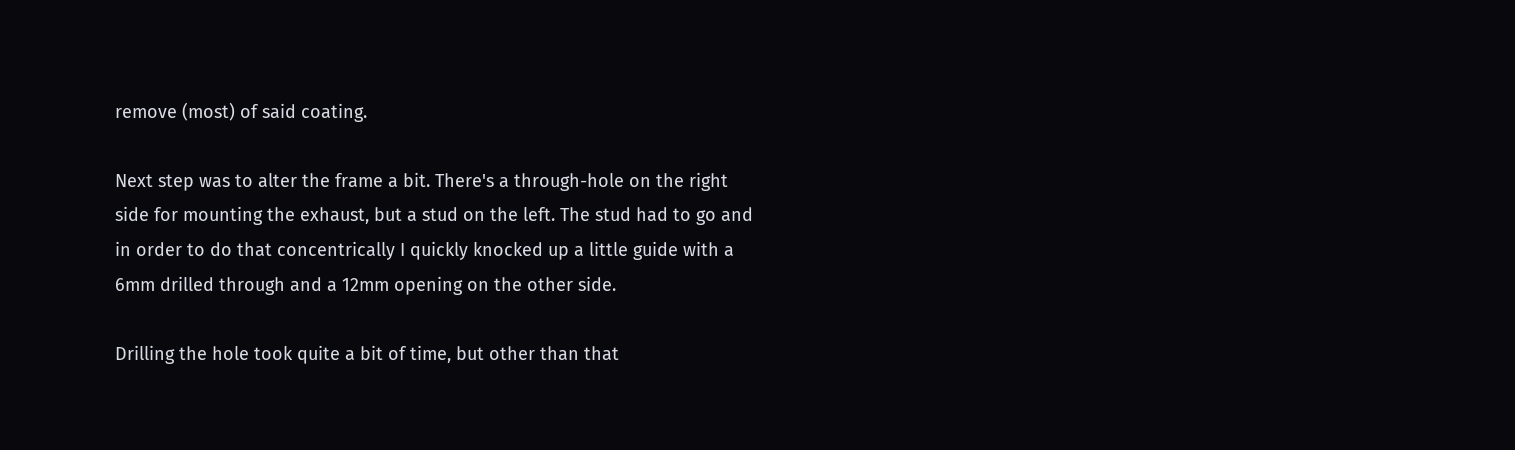remove (most) of said coating.

Next step was to alter the frame a bit. There's a through-hole on the right side for mounting the exhaust, but a stud on the left. The stud had to go and in order to do that concentrically I quickly knocked up a little guide with a 6mm drilled through and a 12mm opening on the other side.

Drilling the hole took quite a bit of time, but other than that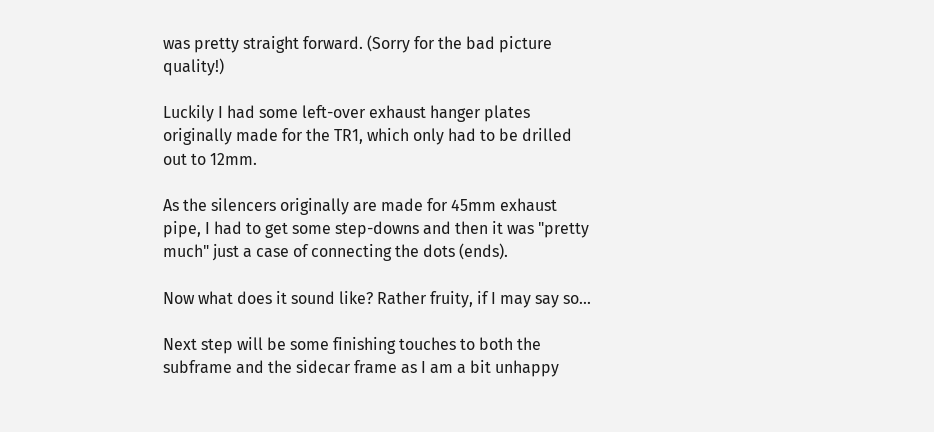was pretty straight forward. (Sorry for the bad picture quality!)

Luckily I had some left-over exhaust hanger plates originally made for the TR1, which only had to be drilled out to 12mm.

As the silencers originally are made for 45mm exhaust pipe, I had to get some step-downs and then it was "pretty much" just a case of connecting the dots (ends).

Now what does it sound like? Rather fruity, if I may say so...

Next step will be some finishing touches to both the subframe and the sidecar frame as I am a bit unhappy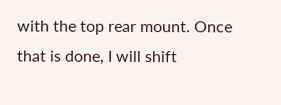with the top rear mount. Once that is done, I will shift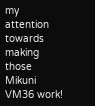my attention towards making those Mikuni VM36 work!